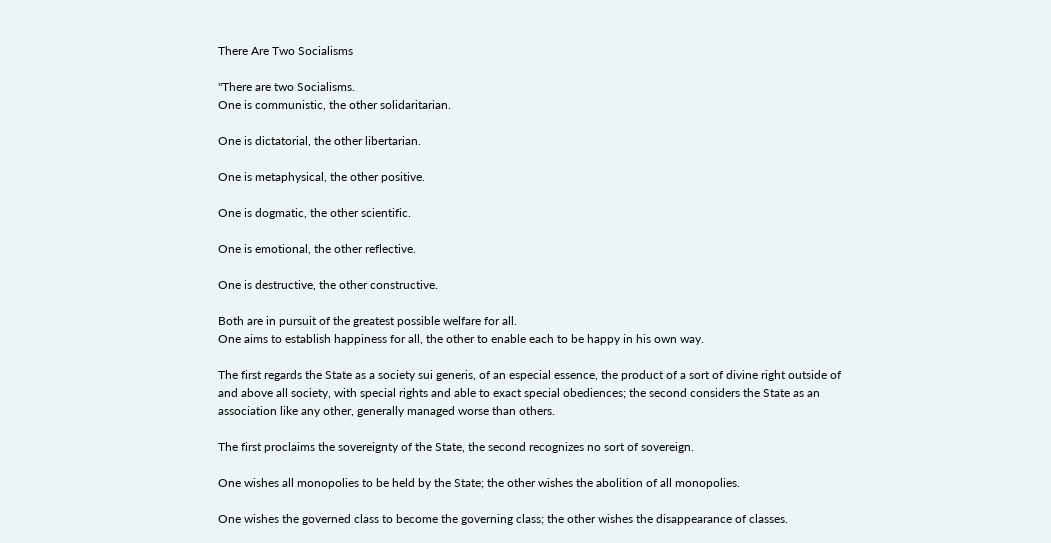There Are Two Socialisms

"There are two Socialisms.
One is communistic, the other solidaritarian.

One is dictatorial, the other libertarian.

One is metaphysical, the other positive.

One is dogmatic, the other scientific.

One is emotional, the other reflective.

One is destructive, the other constructive.

Both are in pursuit of the greatest possible welfare for all.
One aims to establish happiness for all, the other to enable each to be happy in his own way.

The first regards the State as a society sui generis, of an especial essence, the product of a sort of divine right outside of and above all society, with special rights and able to exact special obediences; the second considers the State as an association like any other, generally managed worse than others.

The first proclaims the sovereignty of the State, the second recognizes no sort of sovereign.

One wishes all monopolies to be held by the State; the other wishes the abolition of all monopolies.

One wishes the governed class to become the governing class; the other wishes the disappearance of classes.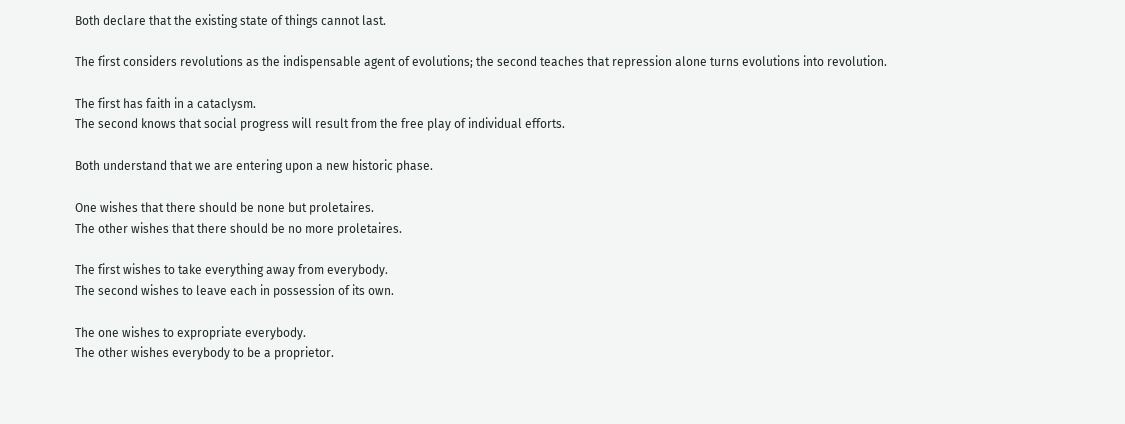Both declare that the existing state of things cannot last.

The first considers revolutions as the indispensable agent of evolutions; the second teaches that repression alone turns evolutions into revolution.

The first has faith in a cataclysm.
The second knows that social progress will result from the free play of individual efforts.

Both understand that we are entering upon a new historic phase.

One wishes that there should be none but proletaires.
The other wishes that there should be no more proletaires.

The first wishes to take everything away from everybody.
The second wishes to leave each in possession of its own.

The one wishes to expropriate everybody.
The other wishes everybody to be a proprietor.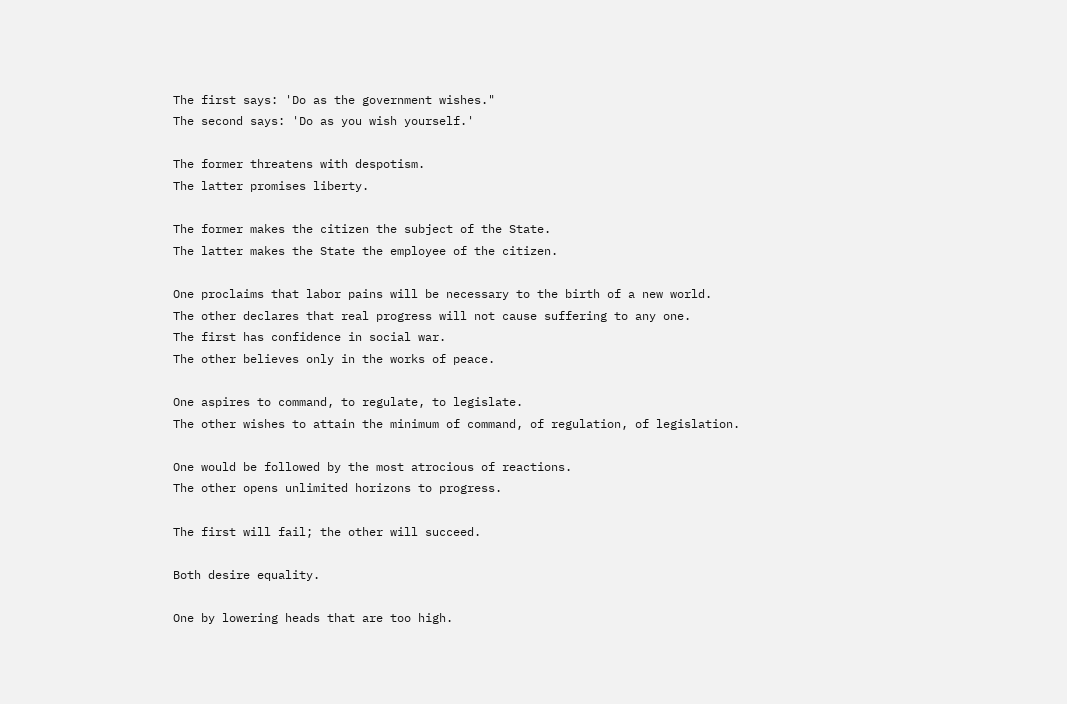The first says: 'Do as the government wishes."
The second says: 'Do as you wish yourself.'

The former threatens with despotism.
The latter promises liberty.

The former makes the citizen the subject of the State.
The latter makes the State the employee of the citizen.

One proclaims that labor pains will be necessary to the birth of a new world.
The other declares that real progress will not cause suffering to any one.
The first has confidence in social war.
The other believes only in the works of peace.

One aspires to command, to regulate, to legislate.
The other wishes to attain the minimum of command, of regulation, of legislation.

One would be followed by the most atrocious of reactions.
The other opens unlimited horizons to progress.

The first will fail; the other will succeed.

Both desire equality.

One by lowering heads that are too high.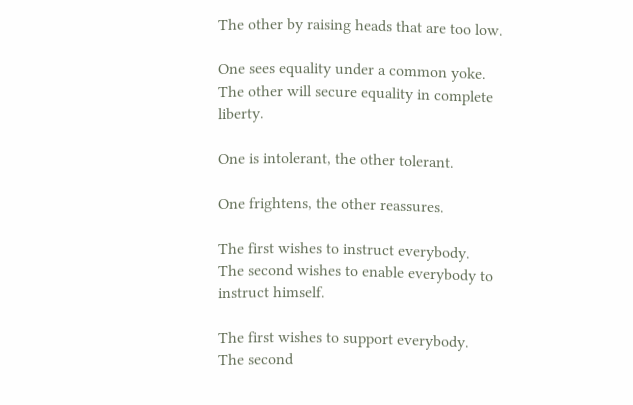The other by raising heads that are too low.

One sees equality under a common yoke.
The other will secure equality in complete liberty.

One is intolerant, the other tolerant.

One frightens, the other reassures.

The first wishes to instruct everybody.
The second wishes to enable everybody to instruct himself.

The first wishes to support everybody.
The second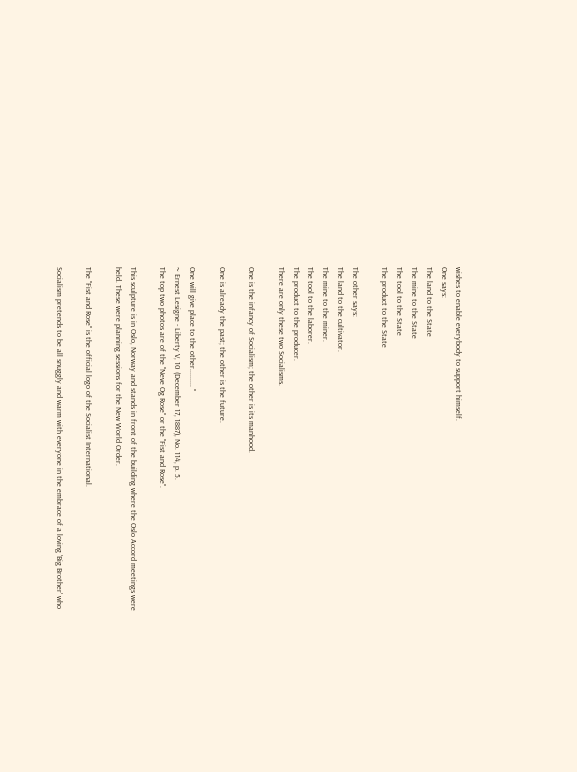wishes to enable everybody to support himself.
One says:
The land to the State
The mine to the State
The tool to the State
The product to the State

The other says:
The land to the cultivator.
The mine to the miner.
The tool to the laborer.
The product to the producer.
There are only these two Socialisms.

One is the infancy of Socialism; the other is its manhood.

One is already the past; the other is the future.

One will give place to the other......... "
~ Ernest Lesigne - Liberty V, 10 (December 17, 1887), No. 114, p. 5.
The top two photos are of the "Neve Og Rose" or the "Fist and Rose".

This sculpture is in Oslo, Norway and stands in front of the building where the Oslo Accord meetings were held. These were planning sessions for the New World Order.

The "Fist and Rose" is the official logo of the Socialist International.

Socialism pretends to be all snuggly and warm with everyone in the embrace of a loving 'Big Brother' who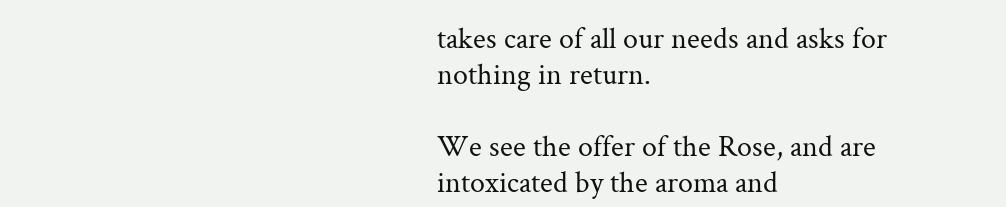takes care of all our needs and asks for nothing in return.

We see the offer of the Rose, and are intoxicated by the aroma and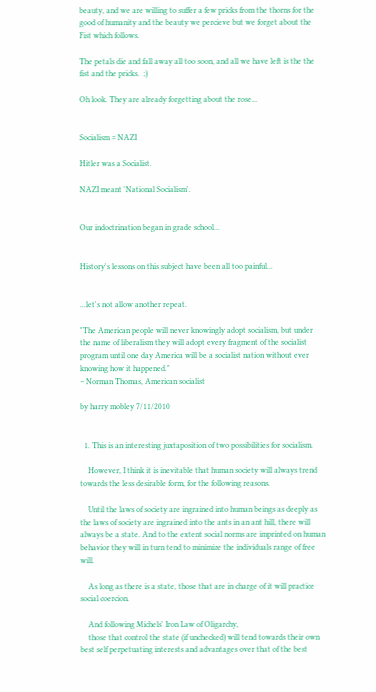beauty, and we are willing to suffer a few pricks from the thorns for the good of humanity and the beauty we percieve but we forget about the Fist which follows.

The petals die and fall away all too soon, and all we have left is the the fist and the pricks.  ;)

Oh look. They are already forgetting about the rose...


Socialism = NAZI

Hitler was a Socialist.

NAZI meant 'National Socialism'.


Our indoctrination began in grade school...


History's lessons on this subject have been all too painful...


...let's not allow another repeat.

"The American people will never knowingly adopt socialism, but under the name of liberalism they will adopt every fragment of the socialist program until one day America will be a socialist nation without ever knowing how it happened."
– Norman Thomas, American socialist

by harry mobley 7/11/2010


  1. This is an interesting juxtaposition of two possibilities for socialism.

    However, I think it is inevitable that human society will always trend towards the less desirable form, for the following reasons.

    Until the laws of society are ingrained into human beings as deeply as the laws of society are ingrained into the ants in an ant hill, there will always be a state. And to the extent social norms are imprinted on human behavior they will in turn tend to minimize the individuals range of free will.

    As long as there is a state, those that are in charge of it will practice social coercion.

    And following Michels' Iron Law of Oligarchy,
    those that control the state (if unchecked) will tend towards their own best self perpetuating interests and advantages over that of the best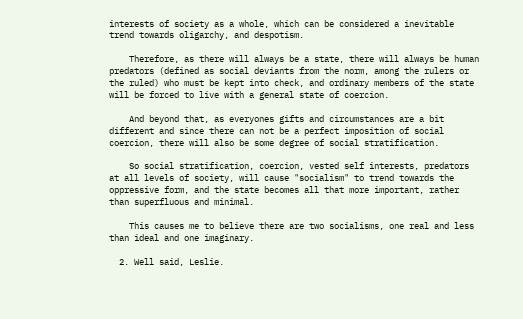interests of society as a whole, which can be considered a inevitable trend towards oligarchy, and despotism.

    Therefore, as there will always be a state, there will always be human predators (defined as social deviants from the norm, among the rulers or the ruled) who must be kept into check, and ordinary members of the state will be forced to live with a general state of coercion.

    And beyond that, as everyones gifts and circumstances are a bit different and since there can not be a perfect imposition of social coercion, there will also be some degree of social stratification.

    So social stratification, coercion, vested self interests, predators at all levels of society, will cause "socialism" to trend towards the oppressive form, and the state becomes all that more important, rather than superfluous and minimal.

    This causes me to believe there are two socialisms, one real and less than ideal and one imaginary.

  2. Well said, Leslie.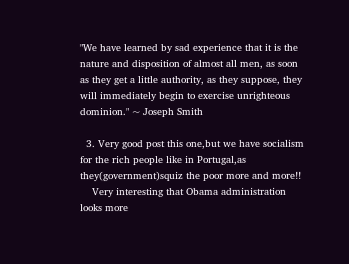"We have learned by sad experience that it is the nature and disposition of almost all men, as soon as they get a little authority, as they suppose, they will immediately begin to exercise unrighteous dominion." ~ Joseph Smith

  3. Very good post this one,but we have socialism for the rich people like in Portugal,as they(government)squiz the poor more and more!!
    Very interesting that Obama administration looks more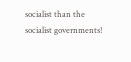socialist than the socialist governments!